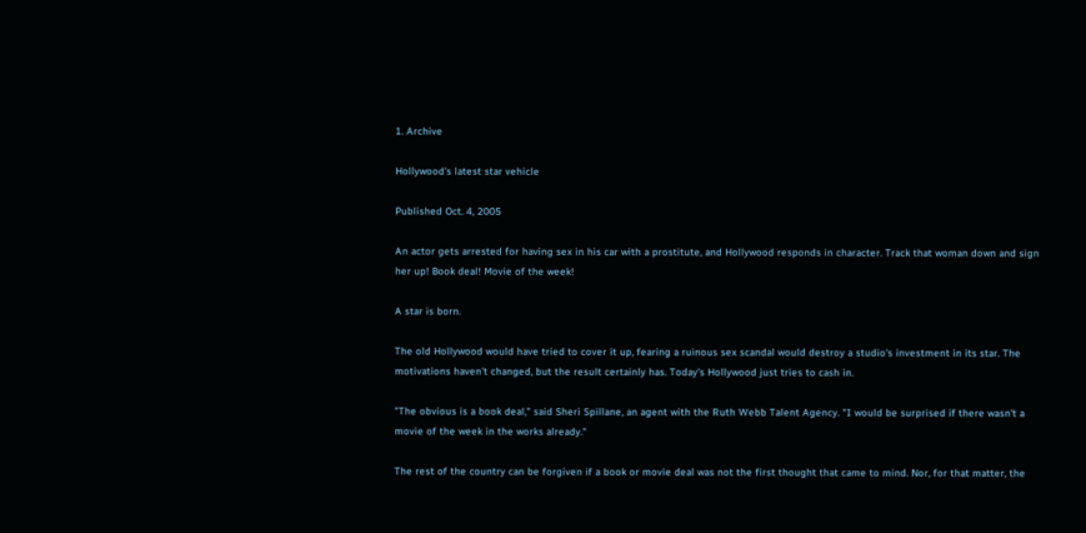1. Archive

Hollywood's latest star vehicle

Published Oct. 4, 2005

An actor gets arrested for having sex in his car with a prostitute, and Hollywood responds in character. Track that woman down and sign her up! Book deal! Movie of the week!

A star is born.

The old Hollywood would have tried to cover it up, fearing a ruinous sex scandal would destroy a studio's investment in its star. The motivations haven't changed, but the result certainly has. Today's Hollywood just tries to cash in.

"The obvious is a book deal," said Sheri Spillane, an agent with the Ruth Webb Talent Agency. "I would be surprised if there wasn't a movie of the week in the works already."

The rest of the country can be forgiven if a book or movie deal was not the first thought that came to mind. Nor, for that matter, the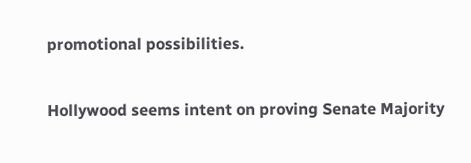promotional possibilities.

Hollywood seems intent on proving Senate Majority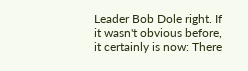Leader Bob Dole right. If it wasn't obvious before, it certainly is now: There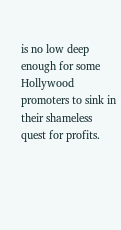is no low deep enough for some Hollywood promoters to sink in their shameless quest for profits.